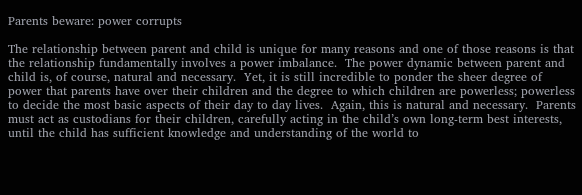Parents beware: power corrupts

The relationship between parent and child is unique for many reasons and one of those reasons is that the relationship fundamentally involves a power imbalance.  The power dynamic between parent and child is, of course, natural and necessary.  Yet, it is still incredible to ponder the sheer degree of power that parents have over their children and the degree to which children are powerless; powerless to decide the most basic aspects of their day to day lives.  Again, this is natural and necessary.  Parents must act as custodians for their children, carefully acting in the child’s own long-term best interests, until the child has sufficient knowledge and understanding of the world to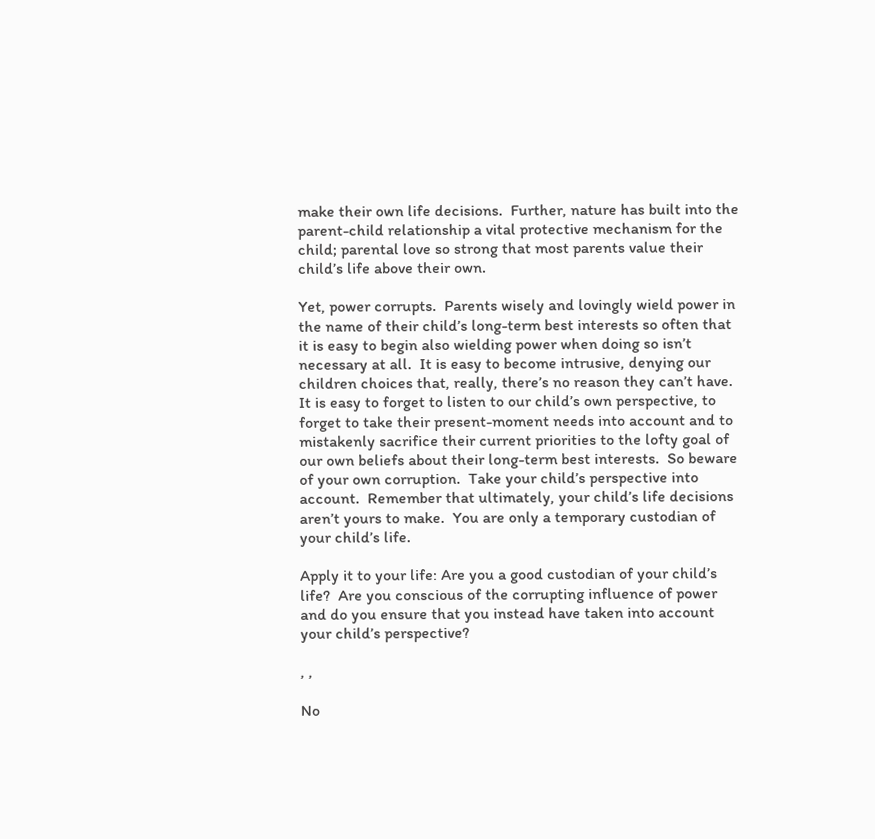make their own life decisions.  Further, nature has built into the parent-child relationship a vital protective mechanism for the child; parental love so strong that most parents value their child’s life above their own.

Yet, power corrupts.  Parents wisely and lovingly wield power in the name of their child’s long-term best interests so often that it is easy to begin also wielding power when doing so isn’t necessary at all.  It is easy to become intrusive, denying our children choices that, really, there’s no reason they can’t have.  It is easy to forget to listen to our child’s own perspective, to forget to take their present-moment needs into account and to mistakenly sacrifice their current priorities to the lofty goal of our own beliefs about their long-term best interests.  So beware of your own corruption.  Take your child’s perspective into account.  Remember that ultimately, your child’s life decisions aren’t yours to make.  You are only a temporary custodian of your child’s life.

Apply it to your life: Are you a good custodian of your child’s life?  Are you conscious of the corrupting influence of power and do you ensure that you instead have taken into account your child’s perspective?

, ,

No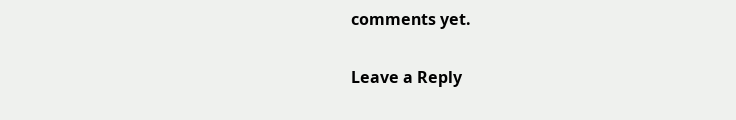comments yet.

Leave a Reply